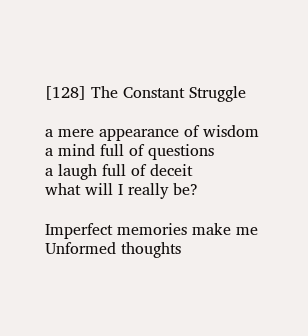[128] The Constant Struggle

a mere appearance of wisdom
a mind full of questions
a laugh full of deceit
what will I really be?

Imperfect memories make me
Unformed thoughts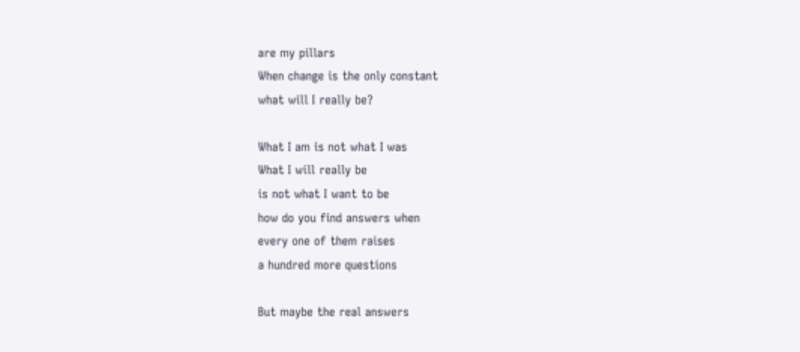are my pillars
When change is the only constant
what will I really be?

What I am is not what I was
What I will really be
is not what I want to be
how do you find answers when
every one of them raises
a hundred more questions

But maybe the real answers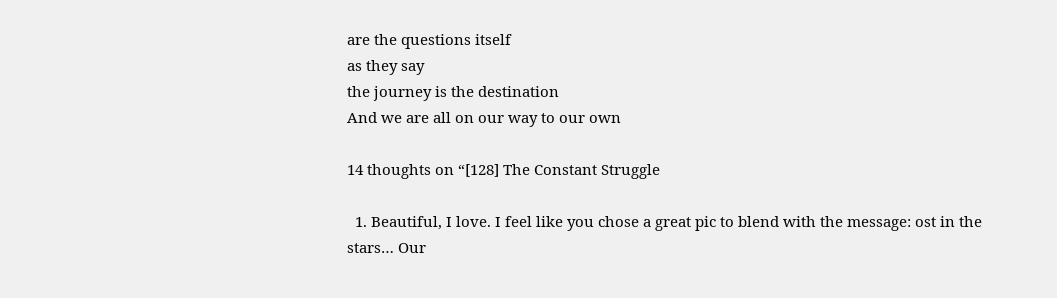are the questions itself
as they say
the journey is the destination
And we are all on our way to our own

14 thoughts on “[128] The Constant Struggle

  1. Beautiful, I love. I feel like you chose a great pic to blend with the message: ost in the stars… Our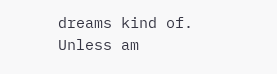dreams kind of. Unless am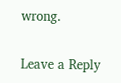wrong.

Leave a Reply